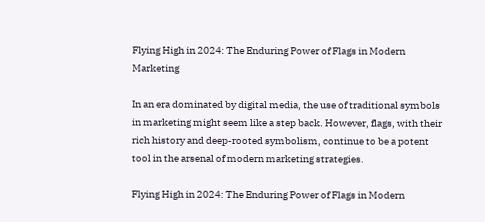Flying High in 2024: The Enduring Power of Flags in Modern Marketing

In an era dominated by digital media, the use of traditional symbols in marketing might seem like a step back. However, flags, with their rich history and deep-rooted symbolism, continue to be a potent tool in the arsenal of modern marketing strategies.

Flying High in 2024: The Enduring Power of Flags in Modern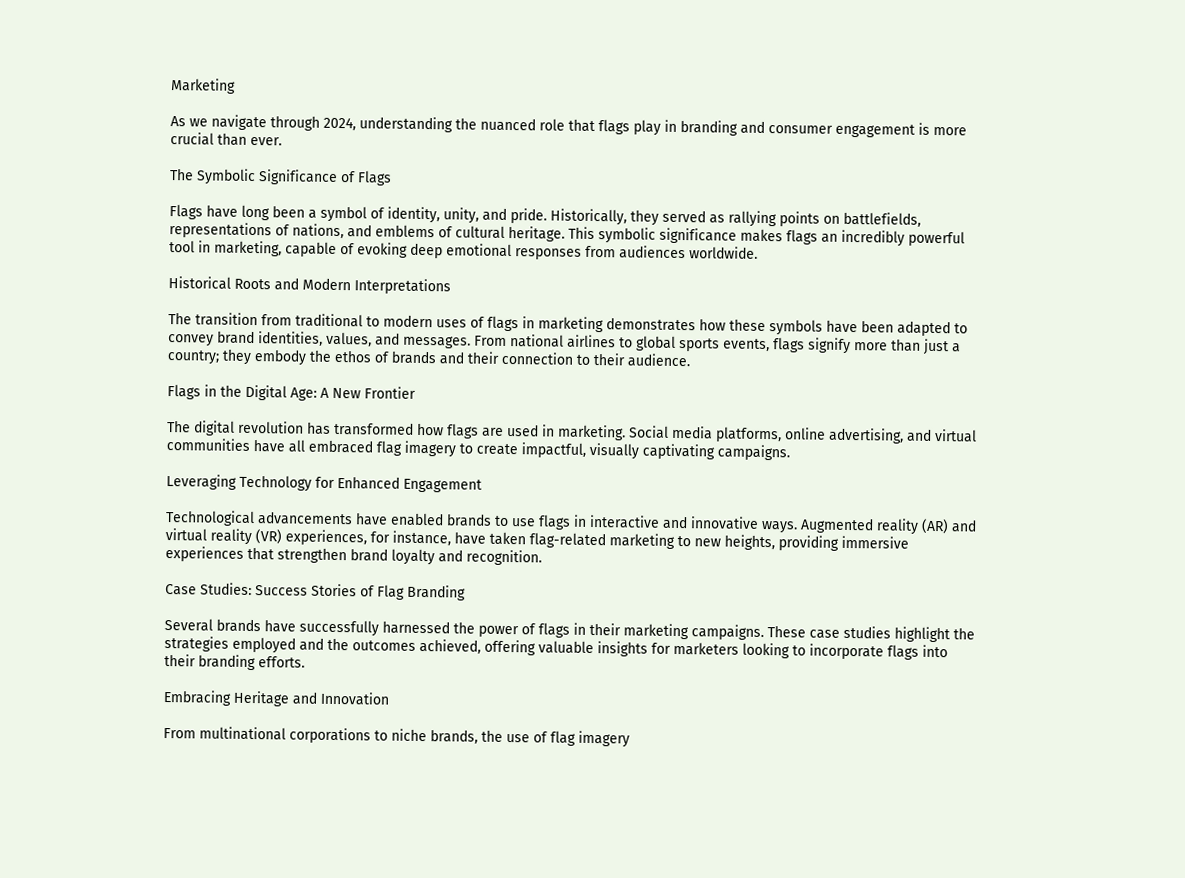Marketing

As we navigate through 2024, understanding the nuanced role that flags play in branding and consumer engagement is more crucial than ever.

The Symbolic Significance of Flags

Flags have long been a symbol of identity, unity, and pride. Historically, they served as rallying points on battlefields, representations of nations, and emblems of cultural heritage. This symbolic significance makes flags an incredibly powerful tool in marketing, capable of evoking deep emotional responses from audiences worldwide.

Historical Roots and Modern Interpretations

The transition from traditional to modern uses of flags in marketing demonstrates how these symbols have been adapted to convey brand identities, values, and messages. From national airlines to global sports events, flags signify more than just a country; they embody the ethos of brands and their connection to their audience.

Flags in the Digital Age: A New Frontier

The digital revolution has transformed how flags are used in marketing. Social media platforms, online advertising, and virtual communities have all embraced flag imagery to create impactful, visually captivating campaigns.

Leveraging Technology for Enhanced Engagement

Technological advancements have enabled brands to use flags in interactive and innovative ways. Augmented reality (AR) and virtual reality (VR) experiences, for instance, have taken flag-related marketing to new heights, providing immersive experiences that strengthen brand loyalty and recognition.

Case Studies: Success Stories of Flag Branding

Several brands have successfully harnessed the power of flags in their marketing campaigns. These case studies highlight the strategies employed and the outcomes achieved, offering valuable insights for marketers looking to incorporate flags into their branding efforts.

Embracing Heritage and Innovation

From multinational corporations to niche brands, the use of flag imagery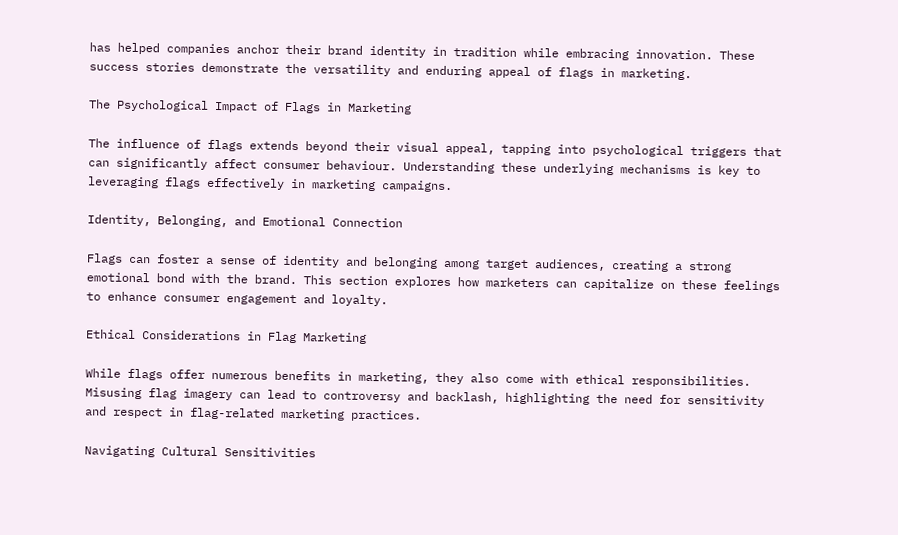has helped companies anchor their brand identity in tradition while embracing innovation. These success stories demonstrate the versatility and enduring appeal of flags in marketing.

The Psychological Impact of Flags in Marketing

The influence of flags extends beyond their visual appeal, tapping into psychological triggers that can significantly affect consumer behaviour. Understanding these underlying mechanisms is key to leveraging flags effectively in marketing campaigns.

Identity, Belonging, and Emotional Connection

Flags can foster a sense of identity and belonging among target audiences, creating a strong emotional bond with the brand. This section explores how marketers can capitalize on these feelings to enhance consumer engagement and loyalty.

Ethical Considerations in Flag Marketing

While flags offer numerous benefits in marketing, they also come with ethical responsibilities. Misusing flag imagery can lead to controversy and backlash, highlighting the need for sensitivity and respect in flag-related marketing practices.

Navigating Cultural Sensitivities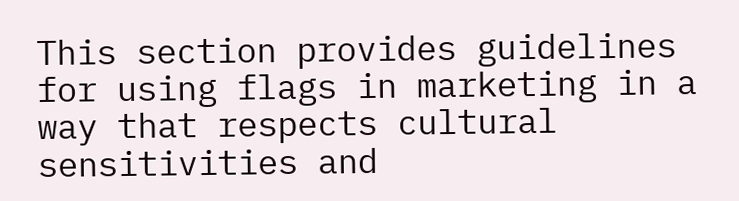This section provides guidelines for using flags in marketing in a way that respects cultural sensitivities and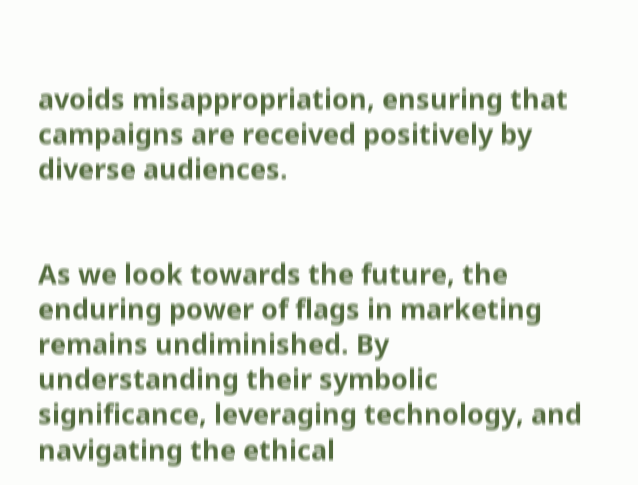avoids misappropriation, ensuring that campaigns are received positively by diverse audiences.


As we look towards the future, the enduring power of flags in marketing remains undiminished. By understanding their symbolic significance, leveraging technology, and navigating the ethical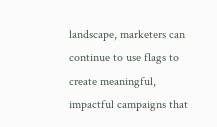landscape, marketers can continue to use flags to create meaningful, impactful campaigns that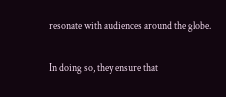resonate with audiences around the globe.

In doing so, they ensure that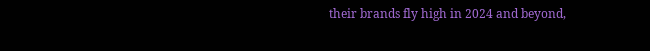their brands fly high in 2024 and beyond,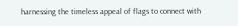harnessing the timeless appeal of flags to connect with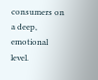consumers on a deep, emotional level.